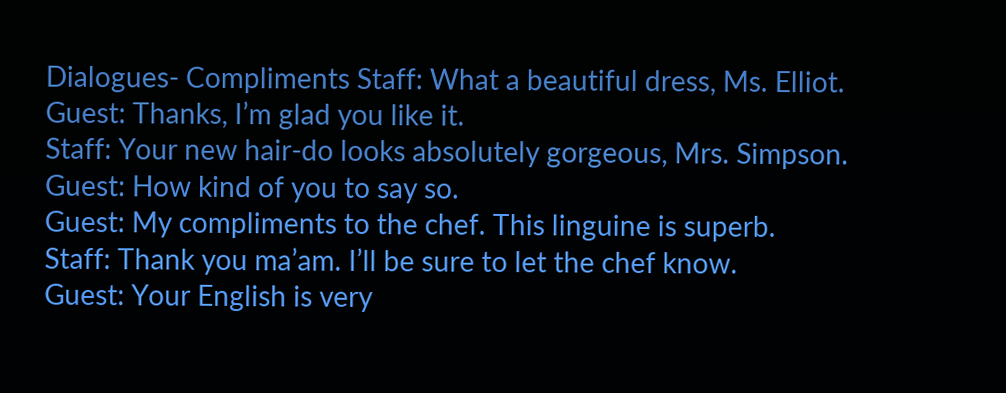Dialogues- Compliments Staff: What a beautiful dress, Ms. Elliot.
Guest: Thanks, I’m glad you like it.
Staff: Your new hair-do looks absolutely gorgeous, Mrs. Simpson.
Guest: How kind of you to say so.
Guest: My compliments to the chef. This linguine is superb.
Staff: Thank you ma’am. I’ll be sure to let the chef know.
Guest: Your English is very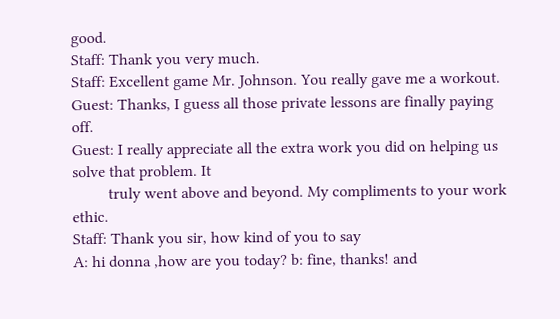good.
Staff: Thank you very much.
Staff: Excellent game Mr. Johnson. You really gave me a workout.
Guest: Thanks, I guess all those private lessons are finally paying off.
Guest: I really appreciate all the extra work you did on helping us solve that problem. It
         truly went above and beyond. My compliments to your work ethic.
Staff: Thank you sir, how kind of you to say
A: hi donna ,how are you today? b: fine, thanks! and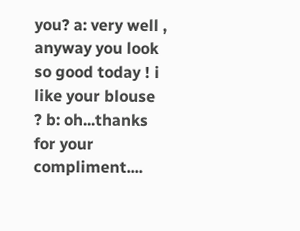you? a: very well , anyway you look so good today ! i like your blouse ? b: oh...thanks for your compliment....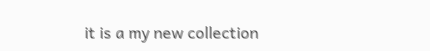it is a my new collection